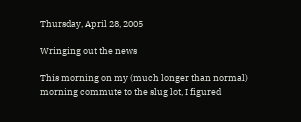Thursday, April 28, 2005

Wringing out the news

This morning on my (much longer than normal) morning commute to the slug lot, I figured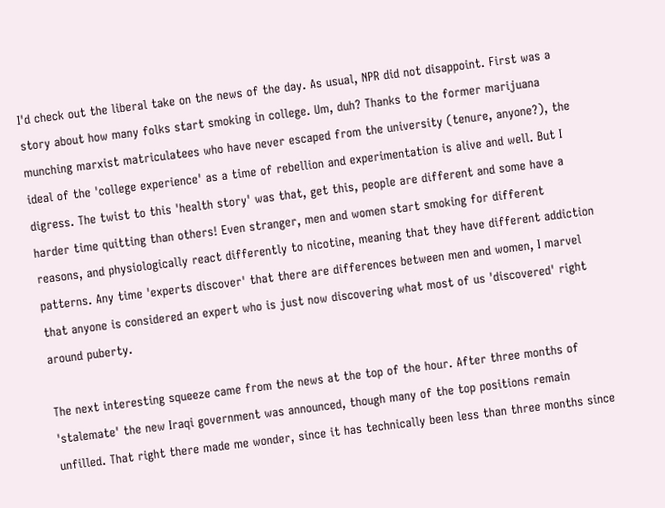I'd check out the liberal take on the news of the day. As usual, NPR did not disappoint. First was a story about how many folks start smoking in college. Um, duh? Thanks to the former marijuana munching marxist matriculatees who have never escaped from the university (tenure, anyone?), the ideal of the 'college experience' as a time of rebellion and experimentation is alive and well. But I digress. The twist to this 'health story' was that, get this, people are different and some have a harder time quitting than others! Even stranger, men and women start smoking for different reasons, and physiologically react differently to nicotine, meaning that they have different addiction patterns. Any time 'experts discover' that there are differences between men and women, I marvel that anyone is considered an expert who is just now discovering what most of us 'discovered' right around puberty.

The next interesting squeeze came from the news at the top of the hour. After three months of 'stalemate' the new Iraqi government was announced, though many of the top positions remain unfilled. That right there made me wonder, since it has technically been less than three months since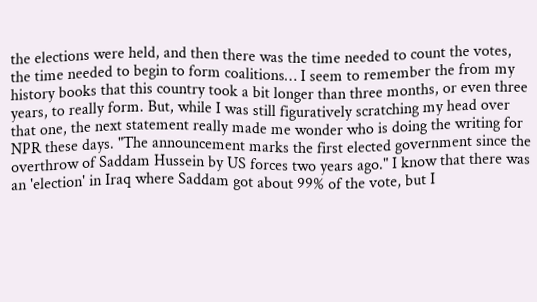the elections were held, and then there was the time needed to count the votes, the time needed to begin to form coalitions… I seem to remember the from my history books that this country took a bit longer than three months, or even three years, to really form. But, while I was still figuratively scratching my head over that one, the next statement really made me wonder who is doing the writing for NPR these days. "The announcement marks the first elected government since the overthrow of Saddam Hussein by US forces two years ago." I know that there was an 'election' in Iraq where Saddam got about 99% of the vote, but I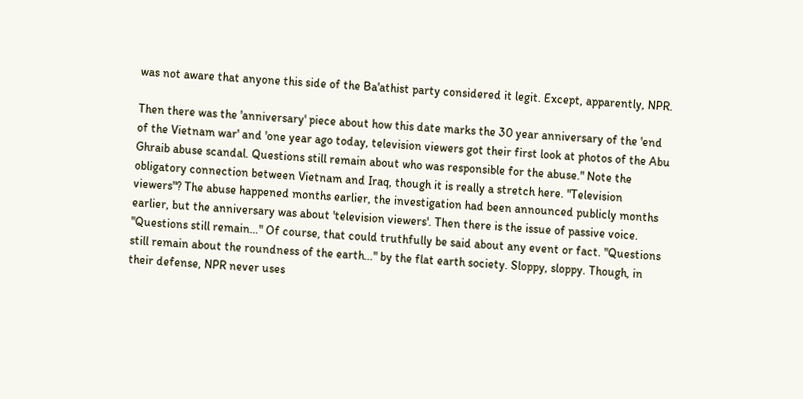was not aware that anyone this side of the Ba'athist party considered it legit. Except, apparently, NPR.

Then there was the 'anniversary' piece about how this date marks the 30 year anniversary of the 'end of the Vietnam war' and 'one year ago today, television viewers got their first look at photos of the Abu Ghraib abuse scandal. Questions still remain about who was responsible for the abuse." Note the obligatory connection between Vietnam and Iraq, though it is really a stretch here. "Television viewers"? The abuse happened months earlier, the investigation had been announced publicly months earlier, but the anniversary was about 'television viewers'. Then there is the issue of passive voice. "Questions still remain…" Of course, that could truthfully be said about any event or fact. "Questions still remain about the roundness of the earth…" by the flat earth society. Sloppy, sloppy. Though, in their defense, NPR never uses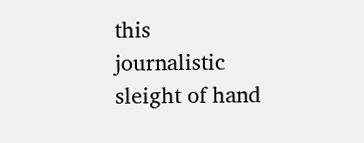this journalistic sleight of hand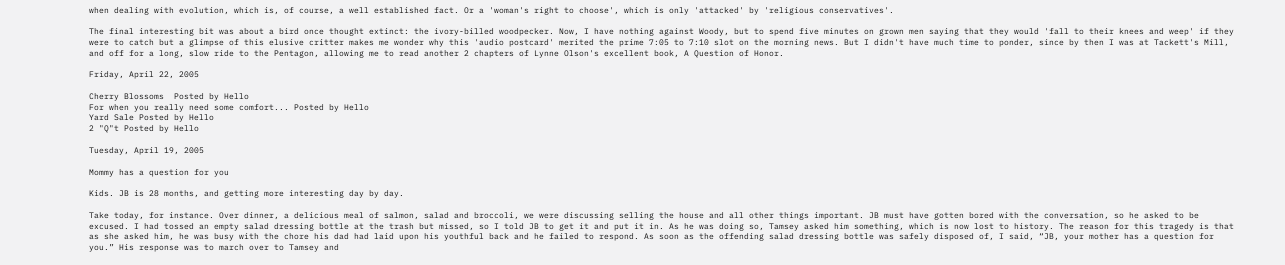when dealing with evolution, which is, of course, a well established fact. Or a 'woman's right to choose', which is only 'attacked' by 'religious conservatives'.

The final interesting bit was about a bird once thought extinct: the ivory-billed woodpecker. Now, I have nothing against Woody, but to spend five minutes on grown men saying that they would 'fall to their knees and weep' if they were to catch but a glimpse of this elusive critter makes me wonder why this 'audio postcard' merited the prime 7:05 to 7:10 slot on the morning news. But I didn't have much time to ponder, since by then I was at Tackett's Mill, and off for a long, slow ride to the Pentagon, allowing me to read another 2 chapters of Lynne Olson's excellent book, A Question of Honor.

Friday, April 22, 2005

Cherry Blossoms  Posted by Hello
For when you really need some comfort... Posted by Hello
Yard Sale Posted by Hello
2 "Q"t Posted by Hello

Tuesday, April 19, 2005

Mommy has a question for you

Kids. JB is 28 months, and getting more interesting day by day.

Take today, for instance. Over dinner, a delicious meal of salmon, salad and broccoli, we were discussing selling the house and all other things important. JB must have gotten bored with the conversation, so he asked to be excused. I had tossed an empty salad dressing bottle at the trash but missed, so I told JB to get it and put it in. As he was doing so, Tamsey asked him something, which is now lost to history. The reason for this tragedy is that as she asked him, he was busy with the chore his dad had laid upon his youthful back and he failed to respond. As soon as the offending salad dressing bottle was safely disposed of, I said, “JB, your mother has a question for you.” His response was to march over to Tamsey and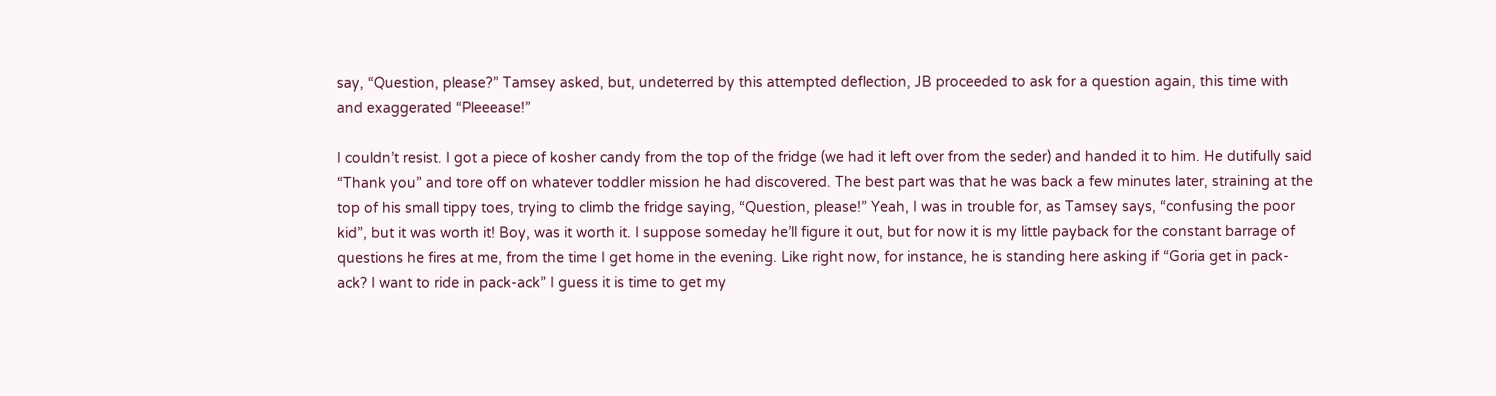say, “Question, please?” Tamsey asked, but, undeterred by this attempted deflection, JB proceeded to ask for a question again, this time with and exaggerated “Pleeease!”

I couldn’t resist. I got a piece of kosher candy from the top of the fridge (we had it left over from the seder) and handed it to him. He dutifully said “Thank you” and tore off on whatever toddler mission he had discovered. The best part was that he was back a few minutes later, straining at the top of his small tippy toes, trying to climb the fridge saying, “Question, please!” Yeah, I was in trouble for, as Tamsey says, “confusing the poor kid”, but it was worth it! Boy, was it worth it. I suppose someday he’ll figure it out, but for now it is my little payback for the constant barrage of questions he fires at me, from the time I get home in the evening. Like right now, for instance, he is standing here asking if “Goria get in pack-ack? I want to ride in pack-ack” I guess it is time to get my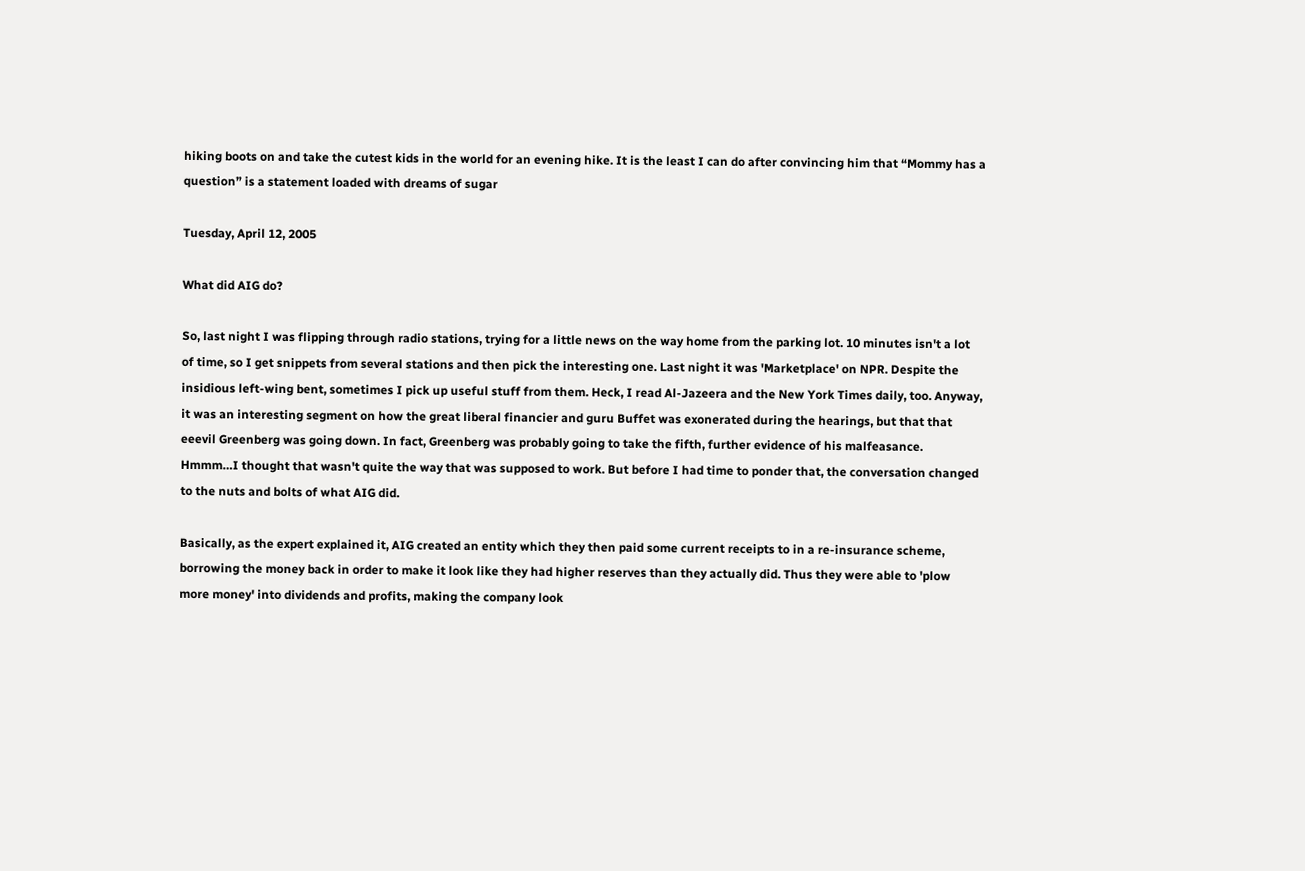hiking boots on and take the cutest kids in the world for an evening hike. It is the least I can do after convincing him that “Mommy has a question” is a statement loaded with dreams of sugar

Tuesday, April 12, 2005

What did AIG do?

So, last night I was flipping through radio stations, trying for a little news on the way home from the parking lot. 10 minutes isn't a lot of time, so I get snippets from several stations and then pick the interesting one. Last night it was 'Marketplace' on NPR. Despite the insidious left-wing bent, sometimes I pick up useful stuff from them. Heck, I read Al-Jazeera and the New York Times daily, too. Anyway, it was an interesting segment on how the great liberal financier and guru Buffet was exonerated during the hearings, but that that eeevil Greenberg was going down. In fact, Greenberg was probably going to take the fifth, further evidence of his malfeasance. Hmmm…I thought that wasn't quite the way that was supposed to work. But before I had time to ponder that, the conversation changed to the nuts and bolts of what AIG did.

Basically, as the expert explained it, AIG created an entity which they then paid some current receipts to in a re-insurance scheme, borrowing the money back in order to make it look like they had higher reserves than they actually did. Thus they were able to 'plow more money' into dividends and profits, making the company look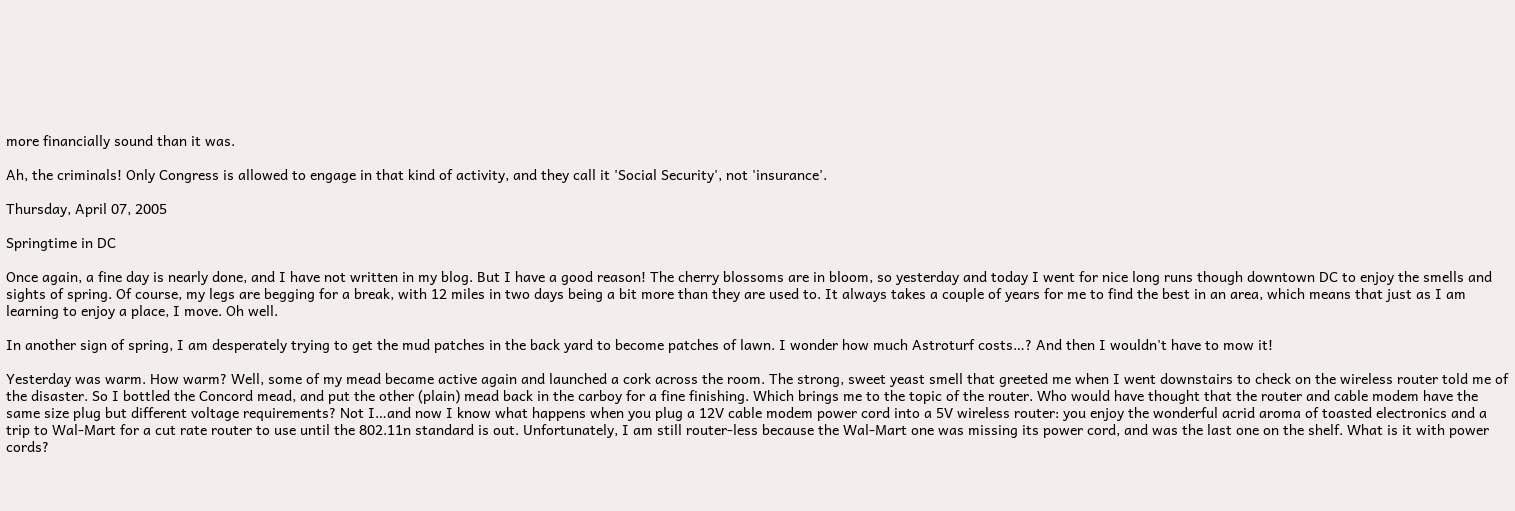more financially sound than it was.

Ah, the criminals! Only Congress is allowed to engage in that kind of activity, and they call it 'Social Security', not 'insurance'.

Thursday, April 07, 2005

Springtime in DC

Once again, a fine day is nearly done, and I have not written in my blog. But I have a good reason! The cherry blossoms are in bloom, so yesterday and today I went for nice long runs though downtown DC to enjoy the smells and sights of spring. Of course, my legs are begging for a break, with 12 miles in two days being a bit more than they are used to. It always takes a couple of years for me to find the best in an area, which means that just as I am learning to enjoy a place, I move. Oh well.

In another sign of spring, I am desperately trying to get the mud patches in the back yard to become patches of lawn. I wonder how much Astroturf costs…? And then I wouldn't have to mow it!

Yesterday was warm. How warm? Well, some of my mead became active again and launched a cork across the room. The strong, sweet yeast smell that greeted me when I went downstairs to check on the wireless router told me of the disaster. So I bottled the Concord mead, and put the other (plain) mead back in the carboy for a fine finishing. Which brings me to the topic of the router. Who would have thought that the router and cable modem have the same size plug but different voltage requirements? Not I…and now I know what happens when you plug a 12V cable modem power cord into a 5V wireless router: you enjoy the wonderful acrid aroma of toasted electronics and a trip to Wal-Mart for a cut rate router to use until the 802.11n standard is out. Unfortunately, I am still router-less because the Wal-Mart one was missing its power cord, and was the last one on the shelf. What is it with power cords?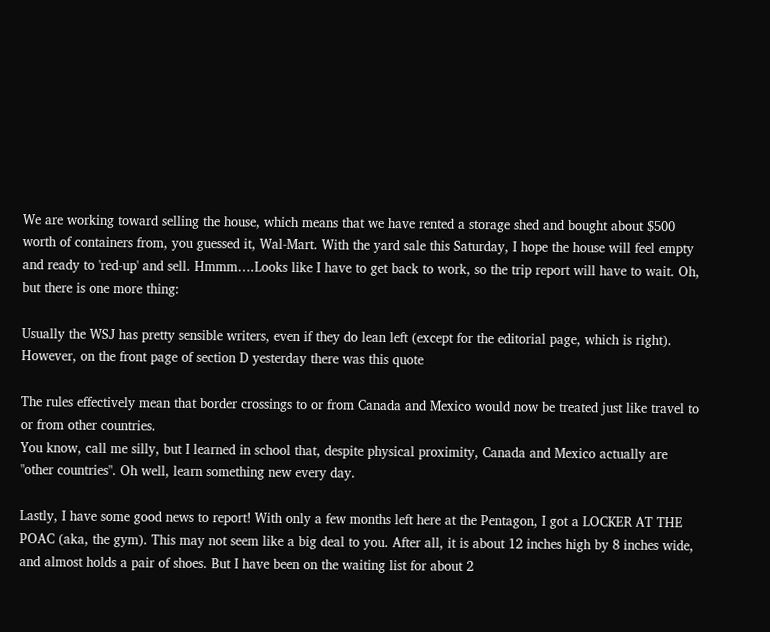We are working toward selling the house, which means that we have rented a storage shed and bought about $500 worth of containers from, you guessed it, Wal-Mart. With the yard sale this Saturday, I hope the house will feel empty and ready to 'red-up' and sell. Hmmm….Looks like I have to get back to work, so the trip report will have to wait. Oh, but there is one more thing:

Usually the WSJ has pretty sensible writers, even if they do lean left (except for the editorial page, which is right). However, on the front page of section D yesterday there was this quote

The rules effectively mean that border crossings to or from Canada and Mexico would now be treated just like travel to or from other countries.
You know, call me silly, but I learned in school that, despite physical proximity, Canada and Mexico actually are "other countries". Oh well, learn something new every day.

Lastly, I have some good news to report! With only a few months left here at the Pentagon, I got a LOCKER AT THE POAC (aka, the gym). This may not seem like a big deal to you. After all, it is about 12 inches high by 8 inches wide, and almost holds a pair of shoes. But I have been on the waiting list for about 2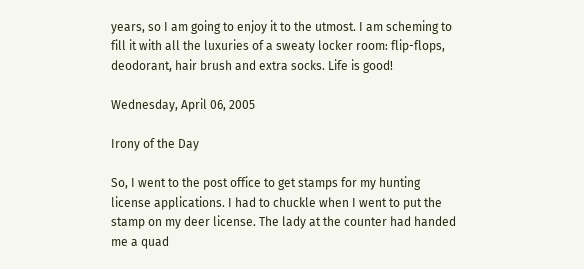years, so I am going to enjoy it to the utmost. I am scheming to fill it with all the luxuries of a sweaty locker room: flip-flops, deodorant, hair brush and extra socks. Life is good!

Wednesday, April 06, 2005

Irony of the Day

So, I went to the post office to get stamps for my hunting license applications. I had to chuckle when I went to put the stamp on my deer license. The lady at the counter had handed me a quad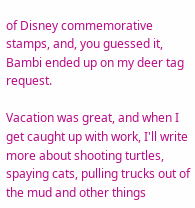of Disney commemorative stamps, and, you guessed it, Bambi ended up on my deer tag request.

Vacation was great, and when I get caught up with work, I'll write more about shooting turtles, spaying cats, pulling trucks out of the mud and other things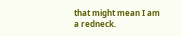that might mean I am a redneck.